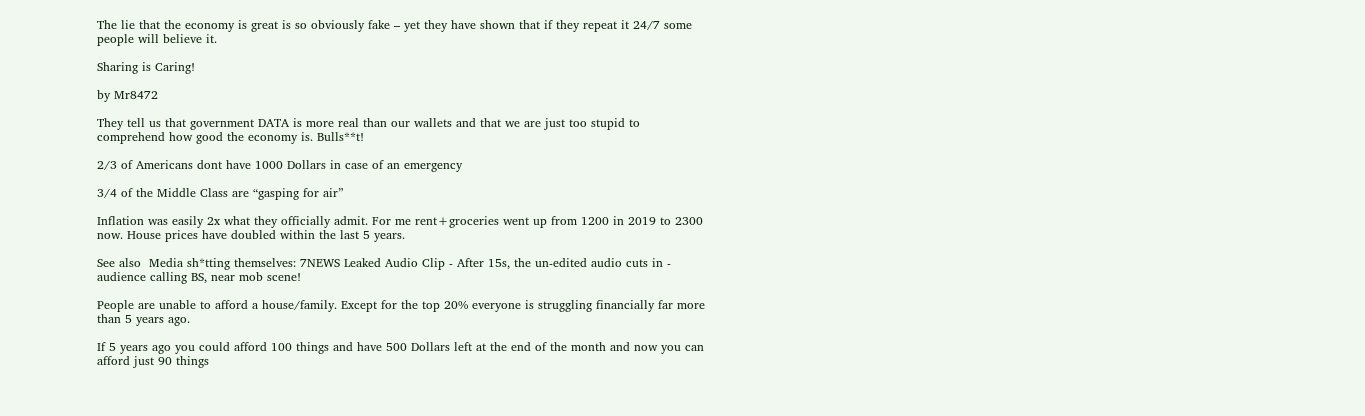The lie that the economy is great is so obviously fake – yet they have shown that if they repeat it 24/7 some people will believe it.

Sharing is Caring!

by Mr8472

They tell us that government DATA is more real than our wallets and that we are just too stupid to comprehend how good the economy is. Bulls**t!

2/3 of Americans dont have 1000 Dollars in case of an emergency

3/4 of the Middle Class are “gasping for air”

Inflation was easily 2x what they officially admit. For me rent+groceries went up from 1200 in 2019 to 2300 now. House prices have doubled within the last 5 years.

See also  Media sh*tting themselves: 7NEWS Leaked Audio Clip - After 15s, the un-edited audio cuts in - audience calling BS, near mob scene!

People are unable to afford a house/family. Except for the top 20% everyone is struggling financially far more than 5 years ago.

If 5 years ago you could afford 100 things and have 500 Dollars left at the end of the month and now you can afford just 90 things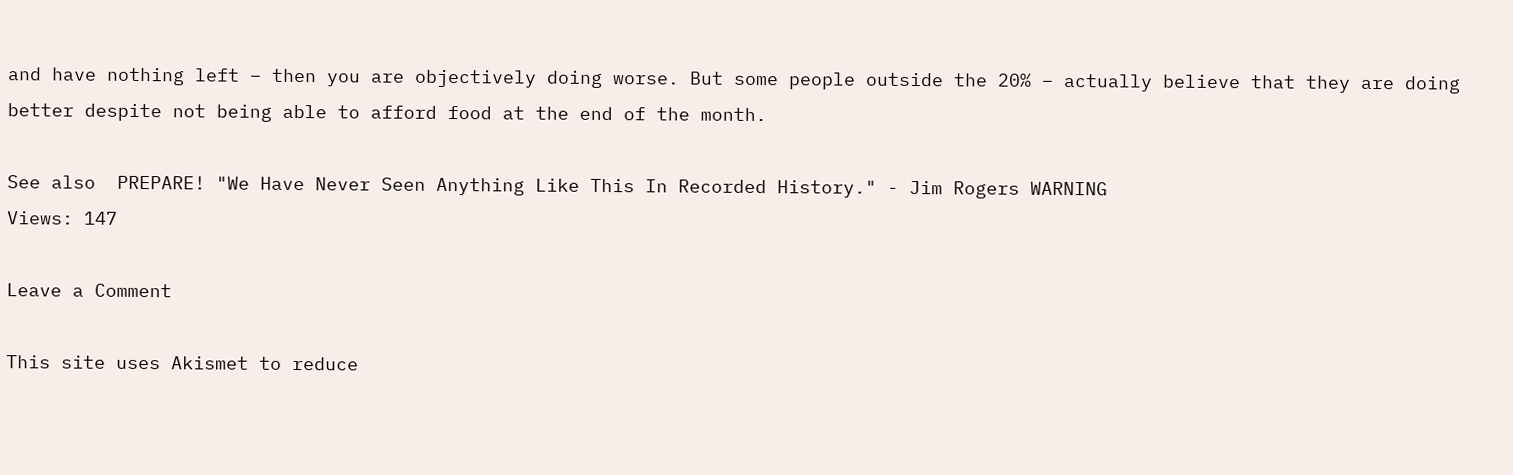and have nothing left – then you are objectively doing worse. But some people outside the 20% – actually believe that they are doing better despite not being able to afford food at the end of the month.

See also  PREPARE! "We Have Never Seen Anything Like This In Recorded History." - Jim Rogers WARNING
Views: 147

Leave a Comment

This site uses Akismet to reduce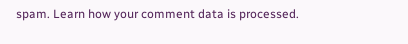spam. Learn how your comment data is processed.